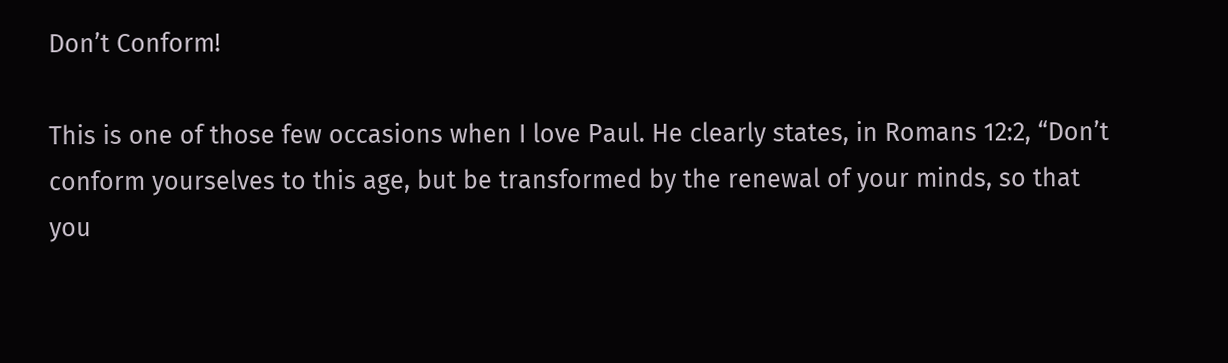Don’t Conform!

This is one of those few occasions when I love Paul. He clearly states, in Romans 12:2, “Don’t conform yourselves to this age, but be transformed by the renewal of your minds, so that you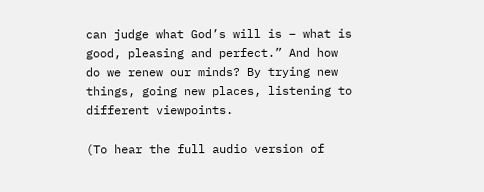can judge what God’s will is – what is good, pleasing and perfect.” And how do we renew our minds? By trying new things, going new places, listening to different viewpoints.

(To hear the full audio version of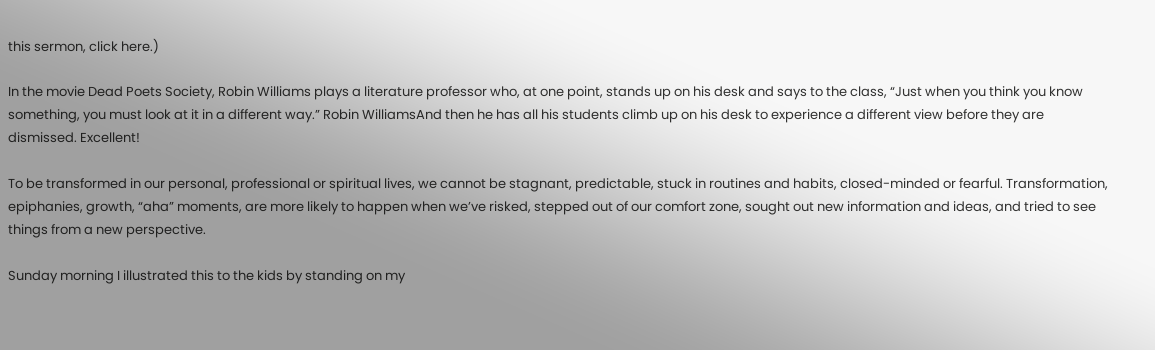this sermon, click here.)

In the movie Dead Poets Society, Robin Williams plays a literature professor who, at one point, stands up on his desk and says to the class, “Just when you think you know something, you must look at it in a different way.” Robin WilliamsAnd then he has all his students climb up on his desk to experience a different view before they are dismissed. Excellent!

To be transformed in our personal, professional or spiritual lives, we cannot be stagnant, predictable, stuck in routines and habits, closed-minded or fearful. Transformation, epiphanies, growth, “aha” moments, are more likely to happen when we’ve risked, stepped out of our comfort zone, sought out new information and ideas, and tried to see things from a new perspective.

Sunday morning I illustrated this to the kids by standing on my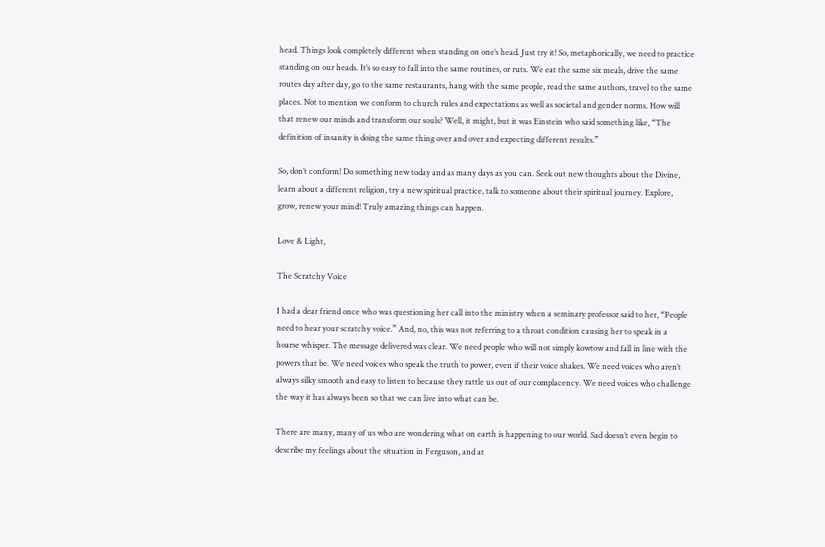head. Things look completely different when standing on one’s head. Just try it! So, metaphorically, we need to practice standing on our heads. It’s so easy to fall into the same routines, or ruts. We eat the same six meals, drive the same routes day after day, go to the same restaurants, hang with the same people, read the same authors, travel to the same places. Not to mention we conform to church rules and expectations as well as societal and gender norms. How will that renew our minds and transform our souls? Well, it might, but it was Einstein who said something like, “The definition of insanity is doing the same thing over and over and expecting different results.”

So, don’t conform! Do something new today and as many days as you can. Seek out new thoughts about the Divine, learn about a different religion, try a new spiritual practice, talk to someone about their spiritual journey. Explore, grow, renew your mind! Truly amazing things can happen.

Love & Light,

The Scratchy Voice

I had a dear friend once who was questioning her call into the ministry when a seminary professor said to her, “People need to hear your scratchy voice.” And, no, this was not referring to a throat condition causing her to speak in a hoarse whisper. The message delivered was clear. We need people who will not simply kowtow and fall in line with the powers that be. We need voices who speak the truth to power, even if their voice shakes. We need voices who aren’t always silky smooth and easy to listen to because they rattle us out of our complacency. We need voices who challenge the way it has always been so that we can live into what can be.

There are many, many of us who are wondering what on earth is happening to our world. Sad doesn’t even begin to describe my feelings about the situation in Ferguson, and at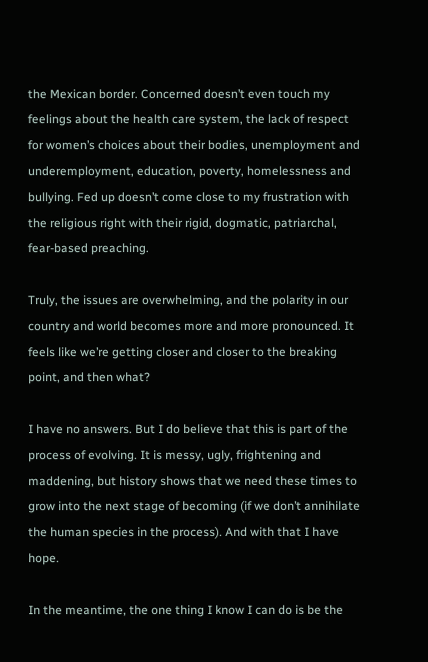the Mexican border. Concerned doesn’t even touch my feelings about the health care system, the lack of respect for women’s choices about their bodies, unemployment and underemployment, education, poverty, homelessness and bullying. Fed up doesn’t come close to my frustration with the religious right with their rigid, dogmatic, patriarchal, fear-based preaching.

Truly, the issues are overwhelming, and the polarity in our country and world becomes more and more pronounced. It feels like we’re getting closer and closer to the breaking point, and then what?

I have no answers. But I do believe that this is part of the process of evolving. It is messy, ugly, frightening and maddening, but history shows that we need these times to grow into the next stage of becoming (if we don’t annihilate the human species in the process). And with that I have hope.

In the meantime, the one thing I know I can do is be the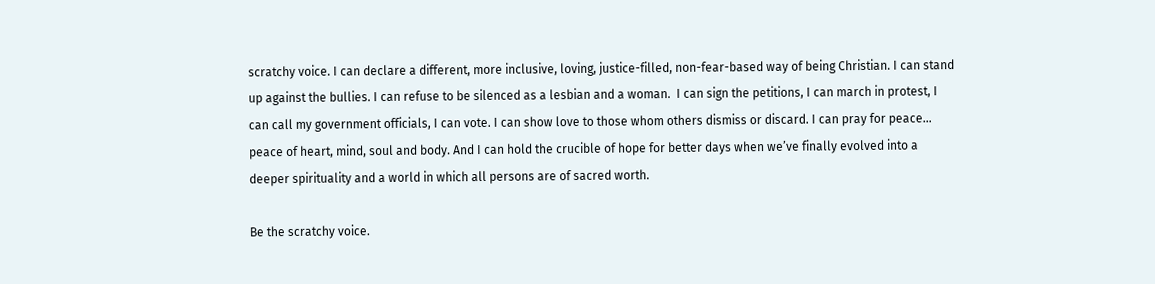scratchy voice. I can declare a different, more inclusive, loving, justice-filled, non-fear-based way of being Christian. I can stand up against the bullies. I can refuse to be silenced as a lesbian and a woman.  I can sign the petitions, I can march in protest, I can call my government officials, I can vote. I can show love to those whom others dismiss or discard. I can pray for peace… peace of heart, mind, soul and body. And I can hold the crucible of hope for better days when we’ve finally evolved into a deeper spirituality and a world in which all persons are of sacred worth.

Be the scratchy voice.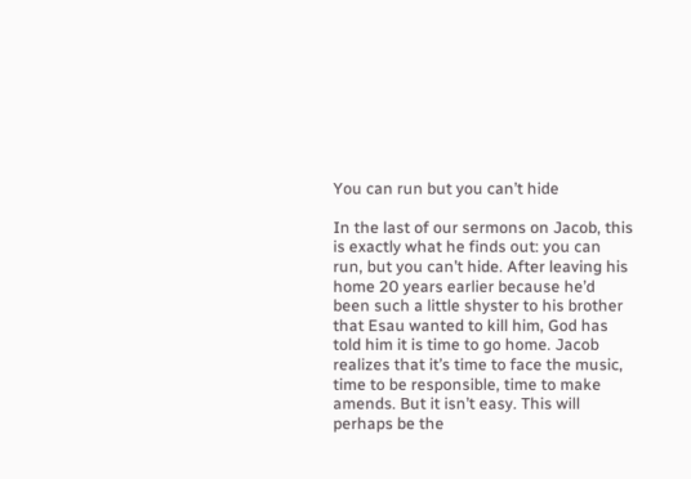You can run but you can’t hide

In the last of our sermons on Jacob, this is exactly what he finds out: you can run, but you can’t hide. After leaving his home 20 years earlier because he’d been such a little shyster to his brother that Esau wanted to kill him, God has told him it is time to go home. Jacob realizes that it’s time to face the music, time to be responsible, time to make amends. But it isn’t easy. This will perhaps be the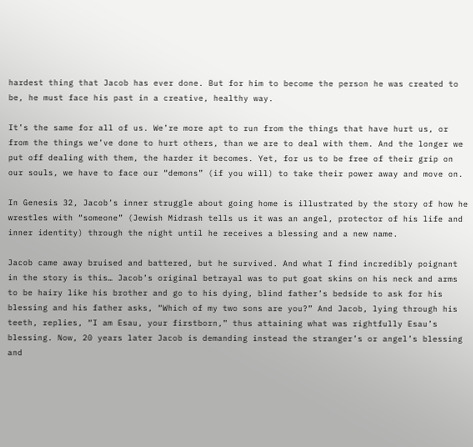hardest thing that Jacob has ever done. But for him to become the person he was created to be, he must face his past in a creative, healthy way.

It’s the same for all of us. We’re more apt to run from the things that have hurt us, or from the things we’ve done to hurt others, than we are to deal with them. And the longer we put off dealing with them, the harder it becomes. Yet, for us to be free of their grip on our souls, we have to face our “demons” (if you will) to take their power away and move on.

In Genesis 32, Jacob’s inner struggle about going home is illustrated by the story of how he wrestles with “someone” (Jewish Midrash tells us it was an angel, protector of his life and inner identity) through the night until he receives a blessing and a new name.

Jacob came away bruised and battered, but he survived. And what I find incredibly poignant in the story is this… Jacob’s original betrayal was to put goat skins on his neck and arms to be hairy like his brother and go to his dying, blind father’s bedside to ask for his blessing and his father asks, “Which of my two sons are you?” And Jacob, lying through his teeth, replies, “I am Esau, your firstborn,” thus attaining what was rightfully Esau’s blessing. Now, 20 years later Jacob is demanding instead the stranger’s or angel’s blessing and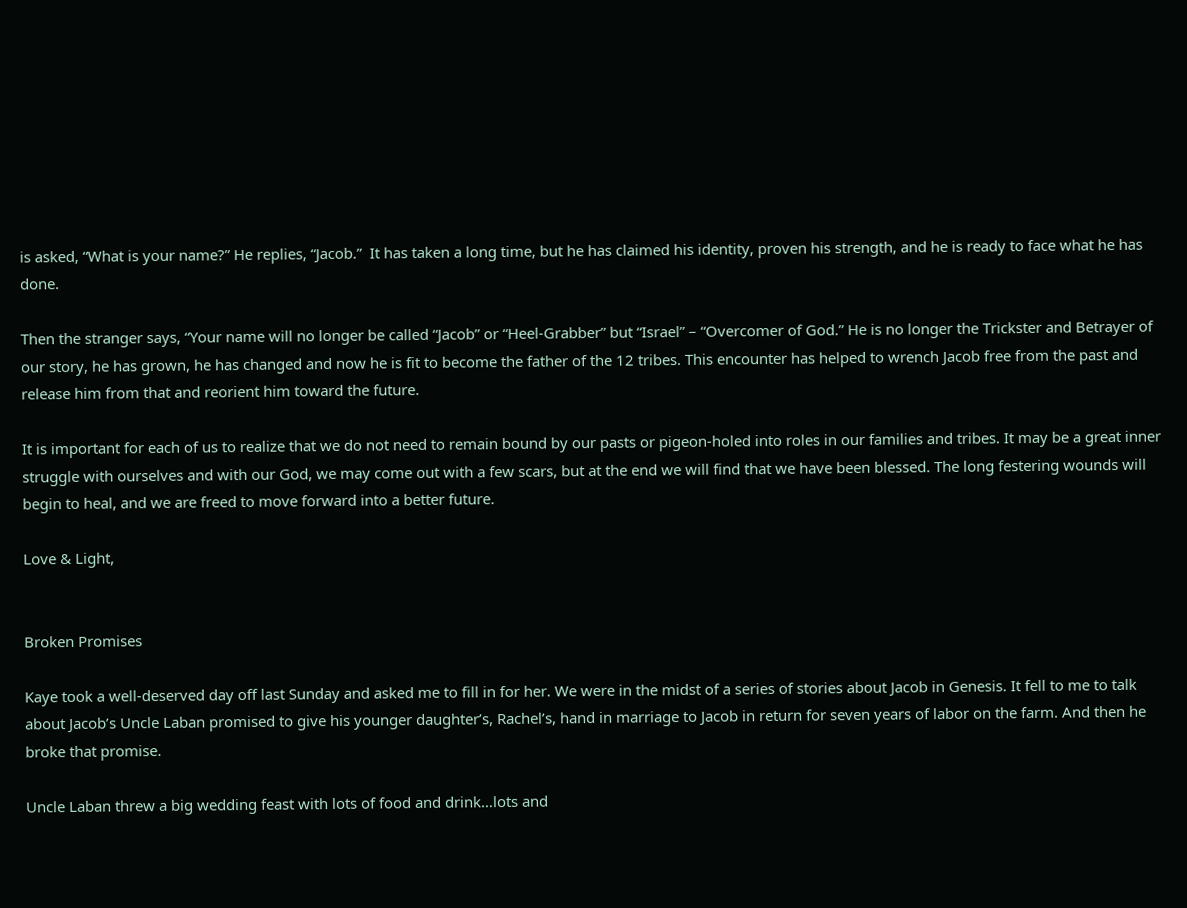is asked, “What is your name?” He replies, “Jacob.”  It has taken a long time, but he has claimed his identity, proven his strength, and he is ready to face what he has done.

Then the stranger says, “Your name will no longer be called “Jacob” or “Heel-Grabber” but “Israel” – “Overcomer of God.” He is no longer the Trickster and Betrayer of our story, he has grown, he has changed and now he is fit to become the father of the 12 tribes. This encounter has helped to wrench Jacob free from the past and release him from that and reorient him toward the future.

It is important for each of us to realize that we do not need to remain bound by our pasts or pigeon-holed into roles in our families and tribes. It may be a great inner struggle with ourselves and with our God, we may come out with a few scars, but at the end we will find that we have been blessed. The long festering wounds will begin to heal, and we are freed to move forward into a better future.

Love & Light,


Broken Promises

Kaye took a well-deserved day off last Sunday and asked me to fill in for her. We were in the midst of a series of stories about Jacob in Genesis. It fell to me to talk about Jacob’s Uncle Laban promised to give his younger daughter’s, Rachel’s, hand in marriage to Jacob in return for seven years of labor on the farm. And then he broke that promise.

Uncle Laban threw a big wedding feast with lots of food and drink…lots and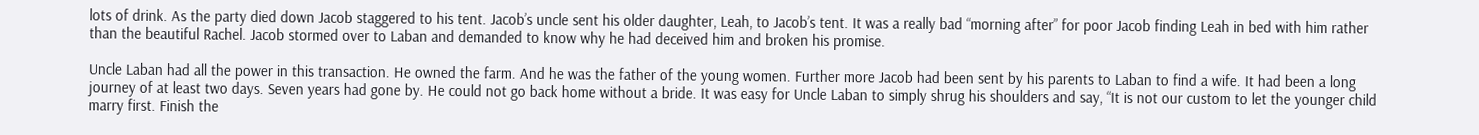lots of drink. As the party died down Jacob staggered to his tent. Jacob’s uncle sent his older daughter, Leah, to Jacob’s tent. It was a really bad “morning after” for poor Jacob finding Leah in bed with him rather than the beautiful Rachel. Jacob stormed over to Laban and demanded to know why he had deceived him and broken his promise.

Uncle Laban had all the power in this transaction. He owned the farm. And he was the father of the young women. Further more Jacob had been sent by his parents to Laban to find a wife. It had been a long journey of at least two days. Seven years had gone by. He could not go back home without a bride. It was easy for Uncle Laban to simply shrug his shoulders and say, “It is not our custom to let the younger child marry first. Finish the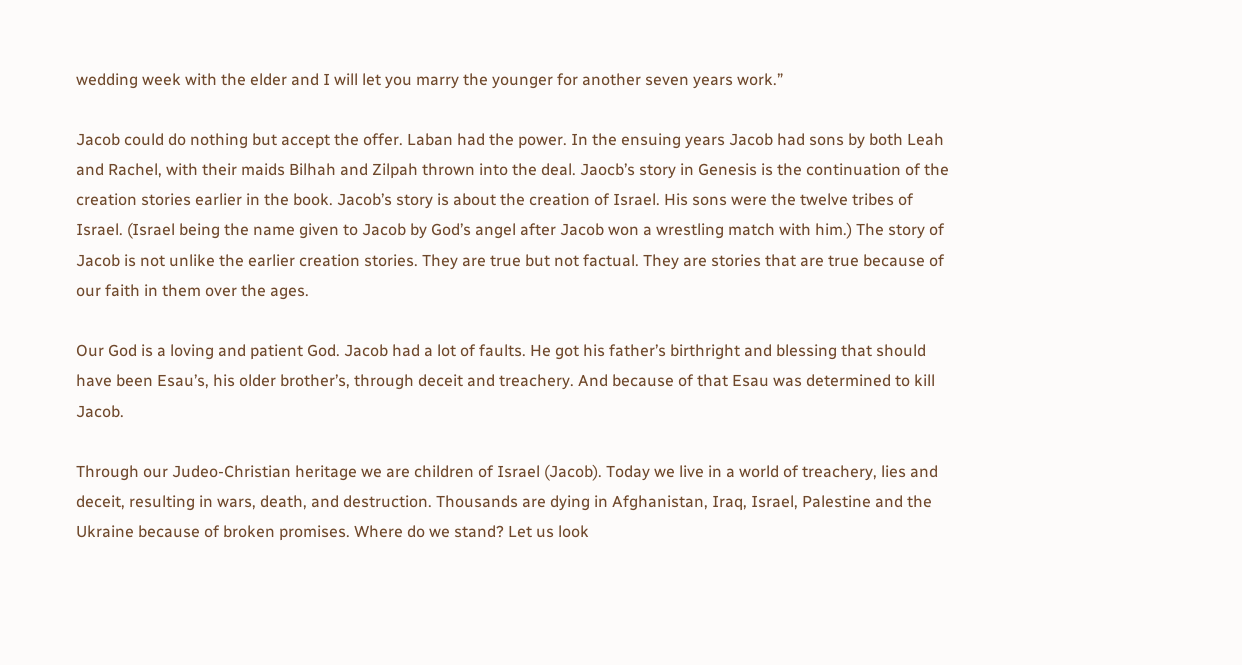wedding week with the elder and I will let you marry the younger for another seven years work.”

Jacob could do nothing but accept the offer. Laban had the power. In the ensuing years Jacob had sons by both Leah and Rachel, with their maids Bilhah and Zilpah thrown into the deal. Jaocb’s story in Genesis is the continuation of the creation stories earlier in the book. Jacob’s story is about the creation of Israel. His sons were the twelve tribes of Israel. (Israel being the name given to Jacob by God’s angel after Jacob won a wrestling match with him.) The story of Jacob is not unlike the earlier creation stories. They are true but not factual. They are stories that are true because of our faith in them over the ages.

Our God is a loving and patient God. Jacob had a lot of faults. He got his father’s birthright and blessing that should have been Esau’s, his older brother’s, through deceit and treachery. And because of that Esau was determined to kill Jacob.

Through our Judeo-Christian heritage we are children of Israel (Jacob). Today we live in a world of treachery, lies and deceit, resulting in wars, death, and destruction. Thousands are dying in Afghanistan, Iraq, Israel, Palestine and the Ukraine because of broken promises. Where do we stand? Let us look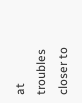at troubles closer to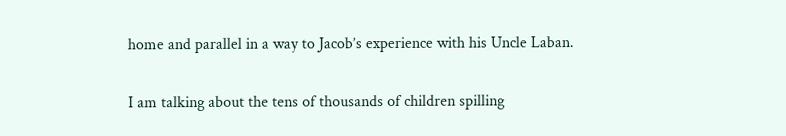home and parallel in a way to Jacob’s experience with his Uncle Laban.

I am talking about the tens of thousands of children spilling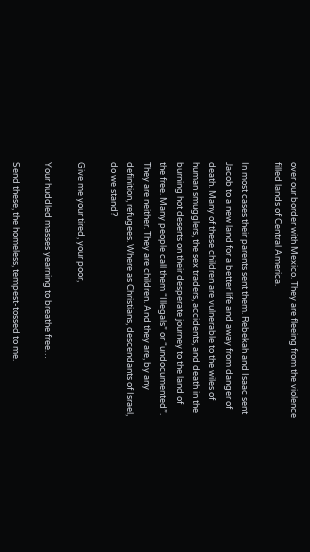over our border with Mexico. They are fleeing from the violence filled lands of Central America.

In most cases their parents sent them. Rebekah and Isaac sent Jacob to a new land for a better life and away from danger of death. Many of these children are vulnerable to the wiles of human smugglers, the sex traders, accidents, and death in the burning hot deserts on their desperate journey to the land of the free. Many people call them “Illegals” or “undocumented”. They are neither. They are children. And they are, by any definition, refugees. Where as Christians, descendants of Israel, do we stand?

Give me your tired, your poor,

Your huddled masses yearning to breathe free…

Send these, the homeless, tempest-tossed to me.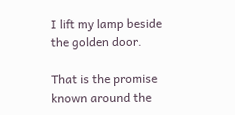I lift my lamp beside the golden door.

That is the promise known around the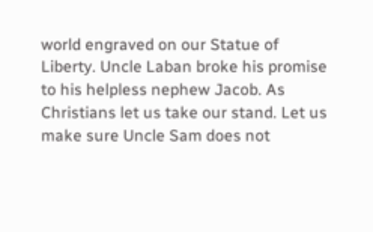world engraved on our Statue of Liberty. Uncle Laban broke his promise to his helpless nephew Jacob. As Christians let us take our stand. Let us make sure Uncle Sam does not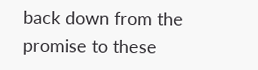back down from the promise to these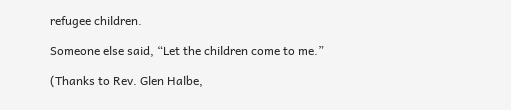refugee children.

Someone else said, “Let the children come to me.”

(Thanks to Rev. Glen Halbe,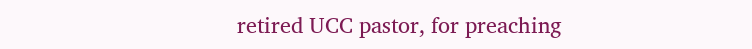retired UCC pastor, for preaching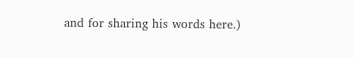and for sharing his words here.)